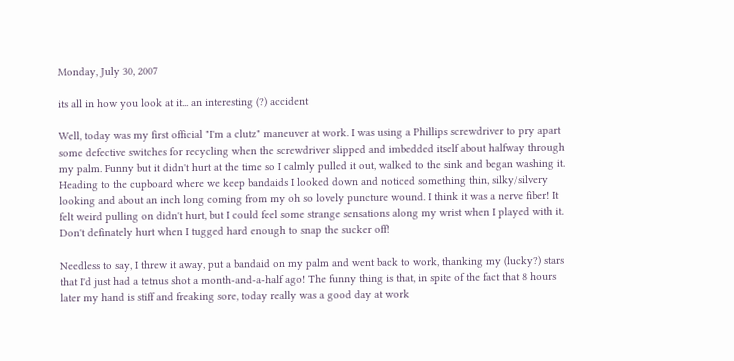Monday, July 30, 2007

its all in how you look at it... an interesting (?) accident

Well, today was my first official "I'm a clutz" maneuver at work. I was using a Phillips screwdriver to pry apart some defective switches for recycling when the screwdriver slipped and imbedded itself about halfway through my palm. Funny but it didn't hurt at the time so I calmly pulled it out, walked to the sink and began washing it. Heading to the cupboard where we keep bandaids I looked down and noticed something thin, silky/silvery looking and about an inch long coming from my oh so lovely puncture wound. I think it was a nerve fiber! It felt weird pulling on didn't hurt, but I could feel some strange sensations along my wrist when I played with it. Don't definately hurt when I tugged hard enough to snap the sucker off!

Needless to say, I threw it away, put a bandaid on my palm and went back to work, thanking my (lucky?) stars that I'd just had a tetnus shot a month-and-a-half ago! The funny thing is that, in spite of the fact that 8 hours later my hand is stiff and freaking sore, today really was a good day at work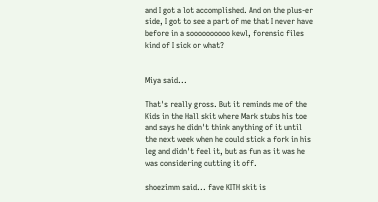and I got a lot accomplished. And on the plus-er side, I got to see a part of me that I never have before in a soooooooooo kewl, forensic files kind of I sick or what?


Miya said...

That's really gross. But it reminds me of the Kids in the Hall skit where Mark stubs his toe and says he didn't think anything of it until the next week when he could stick a fork in his leg and didn't feel it, but as fun as it was he was considering cutting it off.

shoezimm said... fave KITH skit is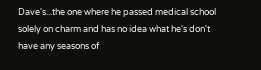Dave's...the one where he passed medical school solely on charm and has no idea what he's don't have any seasons of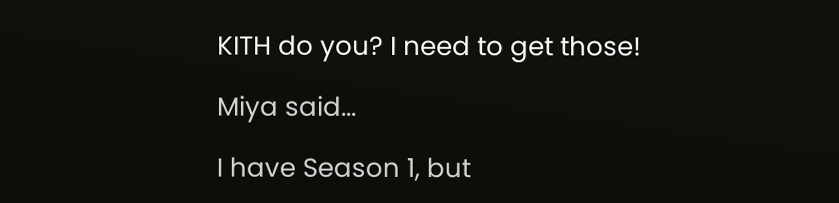KITH do you? I need to get those!

Miya said...

I have Season 1, but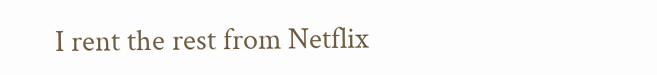I rent the rest from Netflix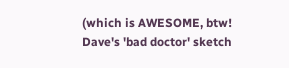(which is AWESOME, btw! Dave's 'bad doctor' sketch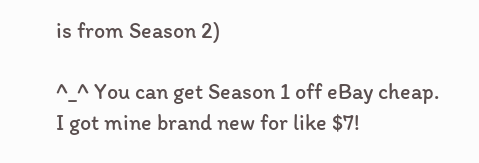is from Season 2)

^_^ You can get Season 1 off eBay cheap. I got mine brand new for like $7!